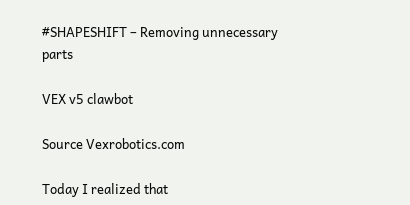#SHAPESHIFT – Removing unnecessary parts

VEX v5 clawbot

Source Vexrobotics.com

Today I realized that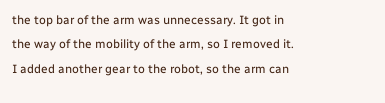the top bar of the arm was unnecessary. It got in the way of the mobility of the arm, so I removed it. I added another gear to the robot, so the arm can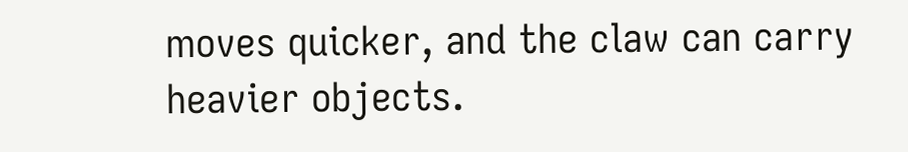moves quicker, and the claw can carry heavier objects.